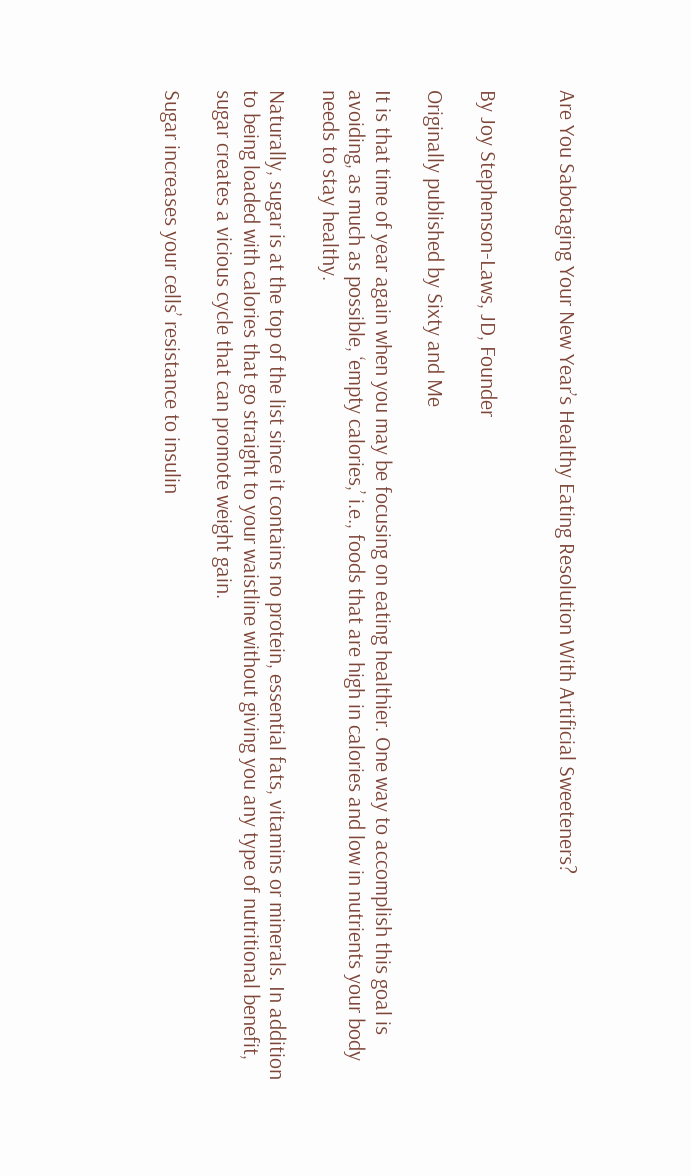Are You Sabotaging Your New Year’s Healthy Eating Resolution With Artificial Sweeteners?


By Joy Stephenson-Laws, JD, Founder

Originally published by Sixty and Me

It is that time of year again when you may be focusing on eating healthier. One way to accomplish this goal is avoiding, as much as possible, ‘empty calories,’ i.e., foods that are high in calories and low in nutrients your body needs to stay healthy.

Naturally, sugar is at the top of the list since it contains no protein, essential fats, vitamins or minerals. In addition to being loaded with calories that go straight to your waistline without giving you any type of nutritional benefit, sugar creates a vicious cycle that can promote weight gain.

Sugar increases your cells’ resistance to insulin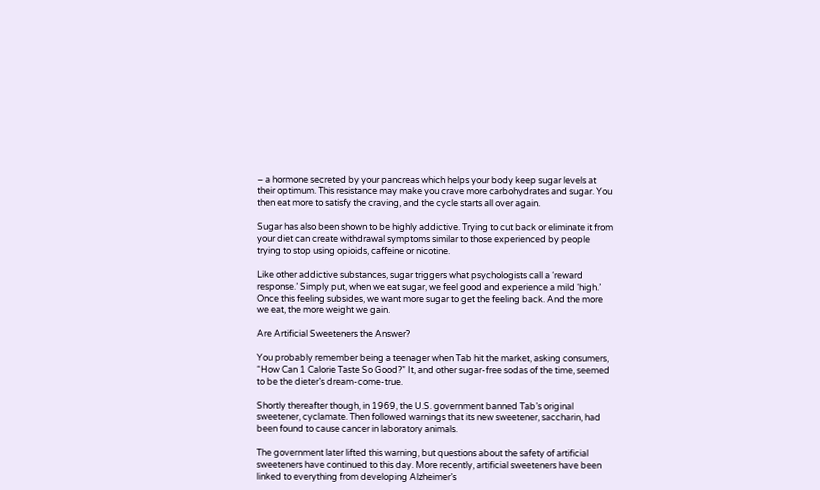– a hormone secreted by your pancreas which helps your body keep sugar levels at their optimum. This resistance may make you crave more carbohydrates and sugar. You then eat more to satisfy the craving, and the cycle starts all over again.

Sugar has also been shown to be highly addictive. Trying to cut back or eliminate it from your diet can create withdrawal symptoms similar to those experienced by people trying to stop using opioids, caffeine or nicotine.

Like other addictive substances, sugar triggers what psychologists call a ‘reward response.’ Simply put, when we eat sugar, we feel good and experience a mild ‘high.’ Once this feeling subsides, we want more sugar to get the feeling back. And the more we eat, the more weight we gain.

Are Artificial Sweeteners the Answer?

You probably remember being a teenager when Tab hit the market, asking consumers, “How Can 1 Calorie Taste So Good?” It, and other sugar-free sodas of the time, seemed to be the dieter’s dream-come-true.

Shortly thereafter though, in 1969, the U.S. government banned Tab’s original sweetener, cyclamate. Then followed warnings that its new sweetener, saccharin, had been found to cause cancer in laboratory animals.

The government later lifted this warning, but questions about the safety of artificial sweeteners have continued to this day. More recently, artificial sweeteners have been linked to everything from developing Alzheimer’s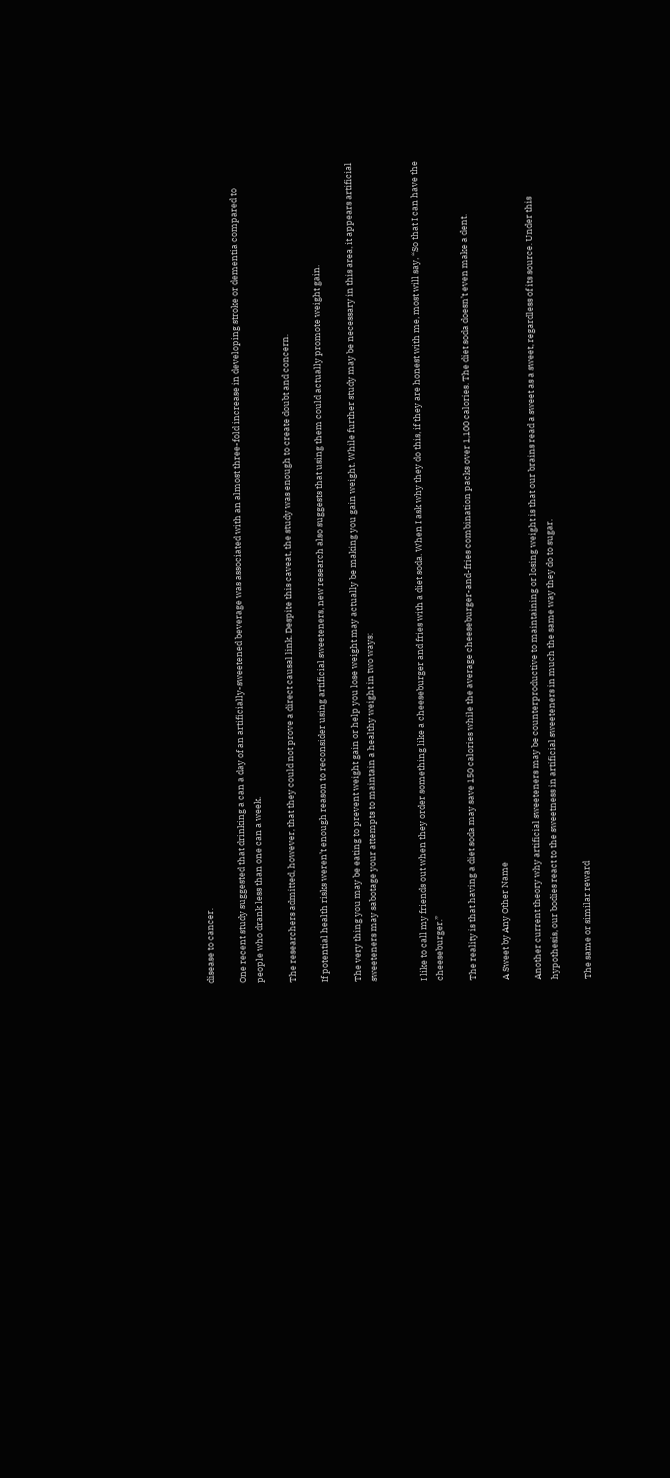disease to cancer.

One recent study suggested that drinking a can a day of an artificially-sweetened beverage was associated with an almost three-fold increase in developing stroke or dementia compared to people who drank less than one can a week.

The researchers admitted, however, that they could not prove a direct causal link. Despite this caveat, the study was enough to create doubt and concern.

If potential health risks weren’t enough reason to reconsider using artificial sweeteners, new research also suggests that using them could actually promote weight gain.

The very thing you may be eating to prevent weight gain or help you lose weight may actually be making you gain weight. While further study may be necessary in this area, it appears artificial sweeteners may sabotage your attempts to maintain a healthy weight in two ways:


I like to call my friends out when they order something like a cheeseburger and fries with a diet soda. When I ask why they do this, if they are honest with me, most will say, “So that I can have the cheeseburger.”

The reality is that having a diet soda may save 150 calories while the average cheeseburger-and-fries combination packs over 1,100 calories. The diet soda doesn’t even make a dent.

A Sweet by Any Other Name

Another current theory why artificial sweeteners may be counterproductive to maintaining or losing weight is that our brains read a sweet as a sweet, regardless of its source. Under this hypothesis, our bodies react to the sweetness in artificial sweeteners in much the same way they do to sugar.

The same or similar reward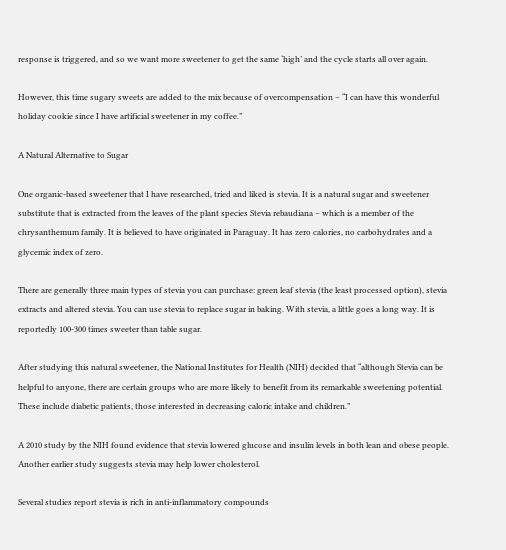response is triggered, and so we want more sweetener to get the same ‘high’ and the cycle starts all over again.

However, this time sugary sweets are added to the mix because of overcompensation – “I can have this wonderful holiday cookie since I have artificial sweetener in my coffee.”

A Natural Alternative to Sugar

One organic-based sweetener that I have researched, tried and liked is stevia. It is a natural sugar and sweetener substitute that is extracted from the leaves of the plant species Stevia rebaudiana – which is a member of the chrysanthemum family. It is believed to have originated in Paraguay. It has zero calories, no carbohydrates and a glycemic index of zero.

There are generally three main types of stevia you can purchase: green leaf stevia (the least processed option), stevia extracts and altered stevia. You can use stevia to replace sugar in baking. With stevia, a little goes a long way. It is reportedly 100-300 times sweeter than table sugar.

After studying this natural sweetener, the National Institutes for Health (NIH) decided that “although Stevia can be helpful to anyone, there are certain groups who are more likely to benefit from its remarkable sweetening potential. These include diabetic patients, those interested in decreasing caloric intake and children.”

A 2010 study by the NIH found evidence that stevia lowered glucose and insulin levels in both lean and obese people. Another earlier study suggests stevia may help lower cholesterol.

Several studies report stevia is rich in anti-inflammatory compounds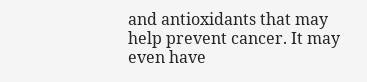and antioxidants that may help prevent cancer. It may even have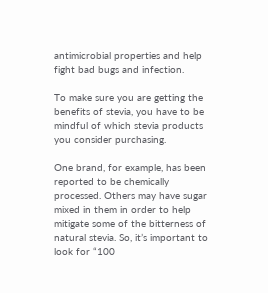antimicrobial properties and help fight bad bugs and infection.

To make sure you are getting the benefits of stevia, you have to be mindful of which stevia products you consider purchasing.

One brand, for example, has been reported to be chemically processed. Others may have sugar mixed in them in order to help mitigate some of the bitterness of natural stevia. So, it’s important to look for “100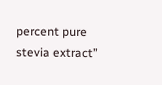percent pure stevia extract”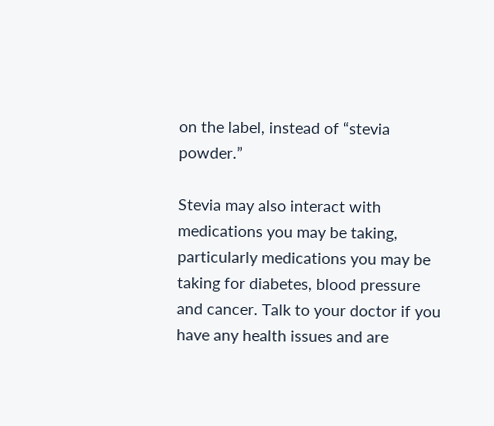on the label, instead of “stevia powder.”

Stevia may also interact with medications you may be taking, particularly medications you may be taking for diabetes, blood pressure and cancer. Talk to your doctor if you have any health issues and are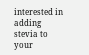interested in adding stevia to your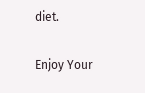diet.

Enjoy Your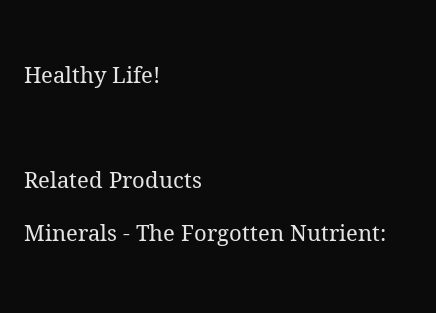Healthy Life!



Related Products

Minerals - The Forgotten Nutrient: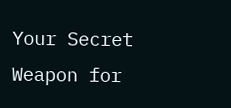Your Secret Weapon for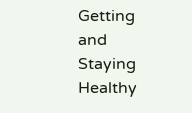Getting and Staying Healthy